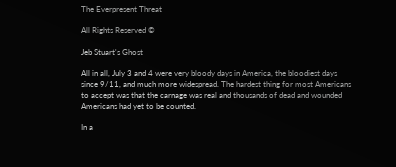The Everpresent Threat

All Rights Reserved ©

Jeb Stuart's Ghost

All in all, July 3 and 4 were very bloody days in America, the bloodiest days since 9/11, and much more widespread. The hardest thing for most Americans to accept was that the carnage was real and thousands of dead and wounded Americans had yet to be counted.

In a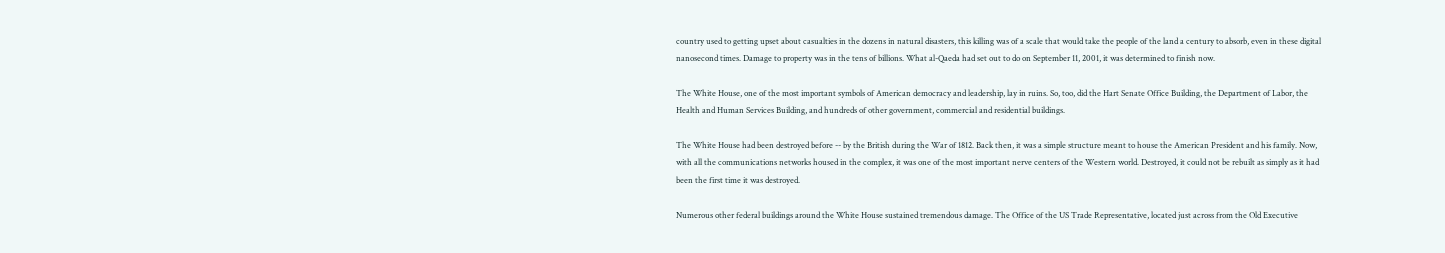country used to getting upset about casualties in the dozens in natural disasters, this killing was of a scale that would take the people of the land a century to absorb, even in these digital nanosecond times. Damage to property was in the tens of billions. What al-Qaeda had set out to do on September 11, 2001, it was determined to finish now.

The White House, one of the most important symbols of American democracy and leadership, lay in ruins. So, too, did the Hart Senate Office Building, the Department of Labor, the Health and Human Services Building, and hundreds of other government, commercial and residential buildings.

The White House had been destroyed before -- by the British during the War of 1812. Back then, it was a simple structure meant to house the American President and his family. Now, with all the communications networks housed in the complex, it was one of the most important nerve centers of the Western world. Destroyed, it could not be rebuilt as simply as it had been the first time it was destroyed.

Numerous other federal buildings around the White House sustained tremendous damage. The Office of the US Trade Representative, located just across from the Old Executive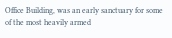Office Building, was an early sanctuary for some of the most heavily armed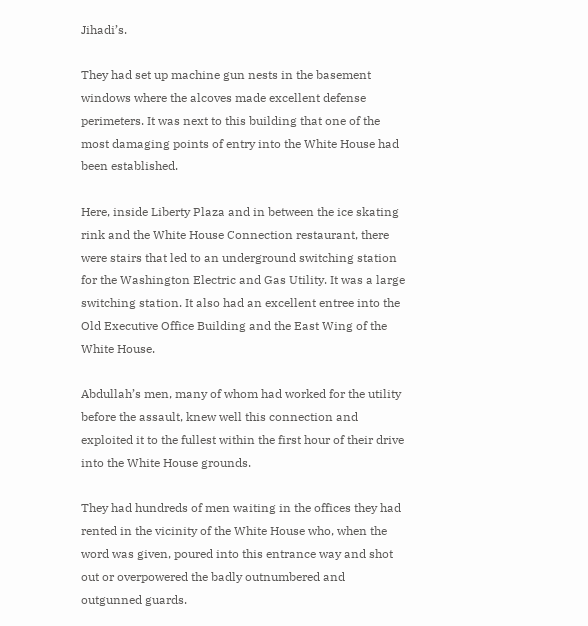Jihadi’s.

They had set up machine gun nests in the basement windows where the alcoves made excellent defense perimeters. It was next to this building that one of the most damaging points of entry into the White House had been established.

Here, inside Liberty Plaza and in between the ice skating rink and the White House Connection restaurant, there were stairs that led to an underground switching station for the Washington Electric and Gas Utility. It was a large switching station. It also had an excellent entree into the Old Executive Office Building and the East Wing of the White House.

Abdullah’s men, many of whom had worked for the utility before the assault, knew well this connection and exploited it to the fullest within the first hour of their drive into the White House grounds.

They had hundreds of men waiting in the offices they had rented in the vicinity of the White House who, when the word was given, poured into this entrance way and shot out or overpowered the badly outnumbered and outgunned guards.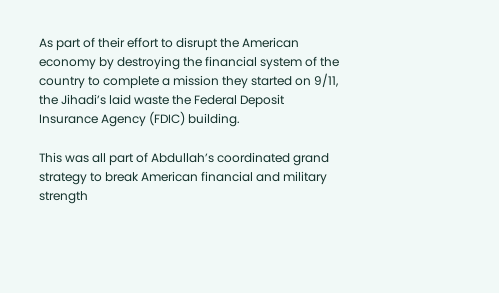As part of their effort to disrupt the American economy by destroying the financial system of the country to complete a mission they started on 9/11, the Jihadi’s laid waste the Federal Deposit Insurance Agency (FDIC) building.

This was all part of Abdullah’s coordinated grand strategy to break American financial and military strength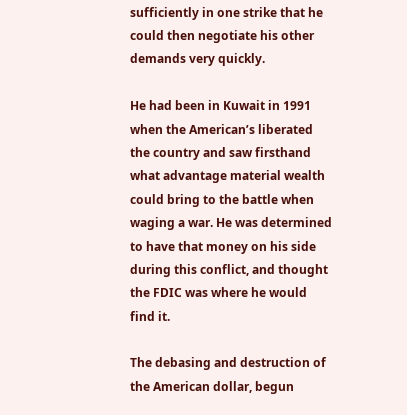sufficiently in one strike that he could then negotiate his other demands very quickly.

He had been in Kuwait in 1991 when the American’s liberated the country and saw firsthand what advantage material wealth could bring to the battle when waging a war. He was determined to have that money on his side during this conflict, and thought the FDIC was where he would find it.

The debasing and destruction of the American dollar, begun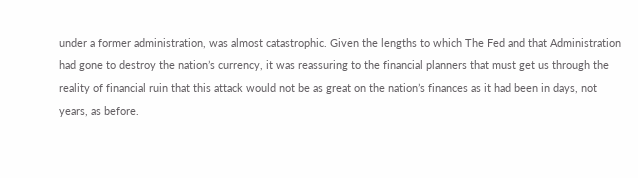under a former administration, was almost catastrophic. Given the lengths to which The Fed and that Administration had gone to destroy the nation’s currency, it was reassuring to the financial planners that must get us through the reality of financial ruin that this attack would not be as great on the nation’s finances as it had been in days, not years, as before.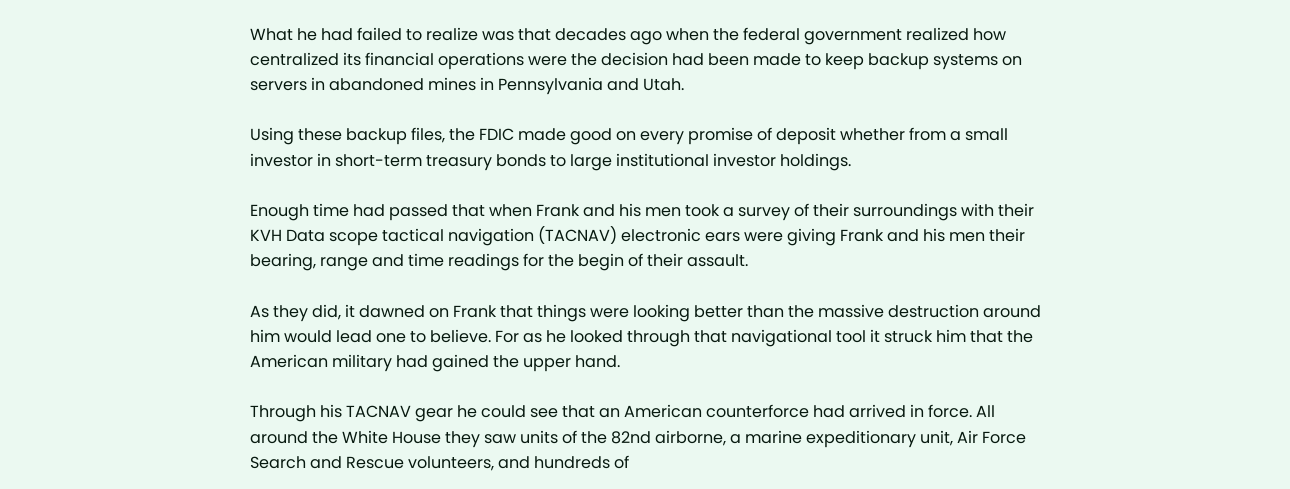What he had failed to realize was that decades ago when the federal government realized how centralized its financial operations were the decision had been made to keep backup systems on servers in abandoned mines in Pennsylvania and Utah.

Using these backup files, the FDIC made good on every promise of deposit whether from a small investor in short-term treasury bonds to large institutional investor holdings.

Enough time had passed that when Frank and his men took a survey of their surroundings with their KVH Data scope tactical navigation (TACNAV) electronic ears were giving Frank and his men their bearing, range and time readings for the begin of their assault.

As they did, it dawned on Frank that things were looking better than the massive destruction around him would lead one to believe. For as he looked through that navigational tool it struck him that the American military had gained the upper hand.

Through his TACNAV gear he could see that an American counterforce had arrived in force. All around the White House they saw units of the 82nd airborne, a marine expeditionary unit, Air Force Search and Rescue volunteers, and hundreds of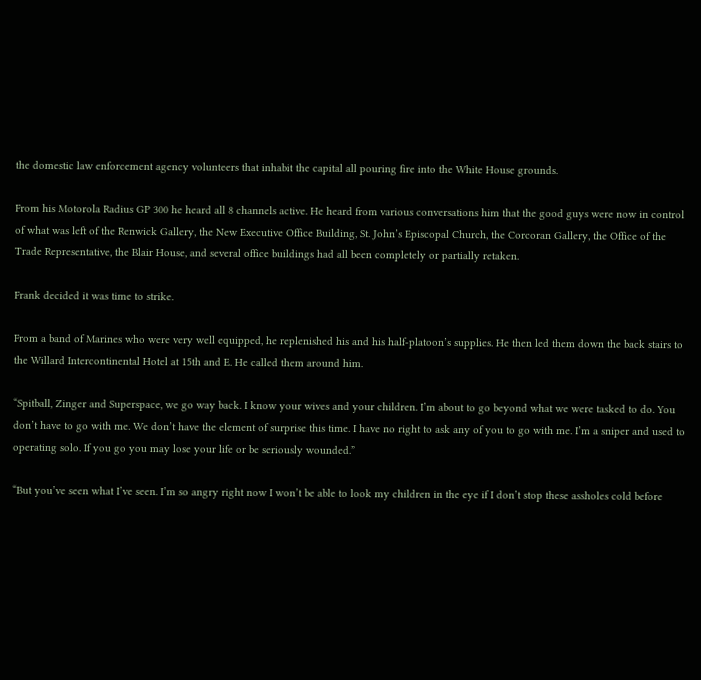the domestic law enforcement agency volunteers that inhabit the capital all pouring fire into the White House grounds.

From his Motorola Radius GP 300 he heard all 8 channels active. He heard from various conversations him that the good guys were now in control of what was left of the Renwick Gallery, the New Executive Office Building, St. John’s Episcopal Church, the Corcoran Gallery, the Office of the Trade Representative, the Blair House, and several office buildings had all been completely or partially retaken.

Frank decided it was time to strike.

From a band of Marines who were very well equipped, he replenished his and his half-platoon’s supplies. He then led them down the back stairs to the Willard Intercontinental Hotel at 15th and E. He called them around him.

“Spitball, Zinger and Superspace, we go way back. I know your wives and your children. I’m about to go beyond what we were tasked to do. You don’t have to go with me. We don’t have the element of surprise this time. I have no right to ask any of you to go with me. I’m a sniper and used to operating solo. If you go you may lose your life or be seriously wounded.”

“But you’ve seen what I’ve seen. I’m so angry right now I won’t be able to look my children in the eye if I don’t stop these assholes cold before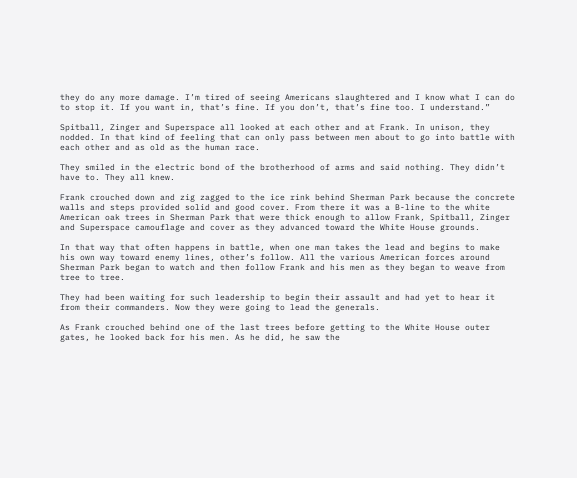they do any more damage. I’m tired of seeing Americans slaughtered and I know what I can do to stop it. If you want in, that’s fine. If you don’t, that’s fine too. I understand.”

Spitball, Zinger and Superspace all looked at each other and at Frank. In unison, they nodded. In that kind of feeling that can only pass between men about to go into battle with each other and as old as the human race.

They smiled in the electric bond of the brotherhood of arms and said nothing. They didn’t have to. They all knew.

Frank crouched down and zig zagged to the ice rink behind Sherman Park because the concrete walls and steps provided solid and good cover. From there it was a B-line to the white American oak trees in Sherman Park that were thick enough to allow Frank, Spitball, Zinger and Superspace camouflage and cover as they advanced toward the White House grounds.

In that way that often happens in battle, when one man takes the lead and begins to make his own way toward enemy lines, other’s follow. All the various American forces around Sherman Park began to watch and then follow Frank and his men as they began to weave from tree to tree.

They had been waiting for such leadership to begin their assault and had yet to hear it from their commanders. Now they were going to lead the generals.

As Frank crouched behind one of the last trees before getting to the White House outer gates, he looked back for his men. As he did, he saw the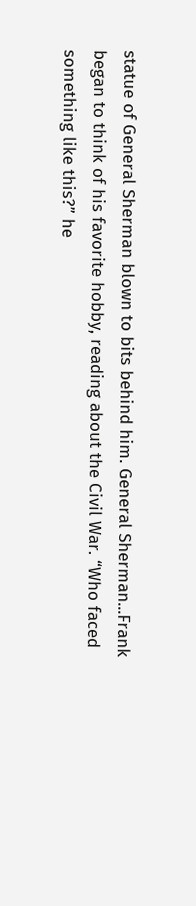statue of General Sherman blown to bits behind him. General Sherman...Frank began to think of his favorite hobby, reading about the Civil War. “Who faced something like this?” he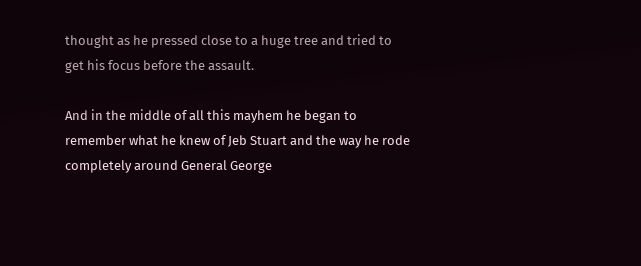thought as he pressed close to a huge tree and tried to get his focus before the assault.

And in the middle of all this mayhem he began to remember what he knew of Jeb Stuart and the way he rode completely around General George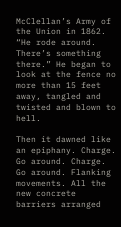McClellan’s Army of the Union in 1862. “He rode around. There’s something there.” He began to look at the fence no more than 15 feet away, tangled and twisted and blown to hell.

Then it dawned like an epiphany. Charge. Go around. Charge. Go around. Flanking movements. All the new concrete barriers arranged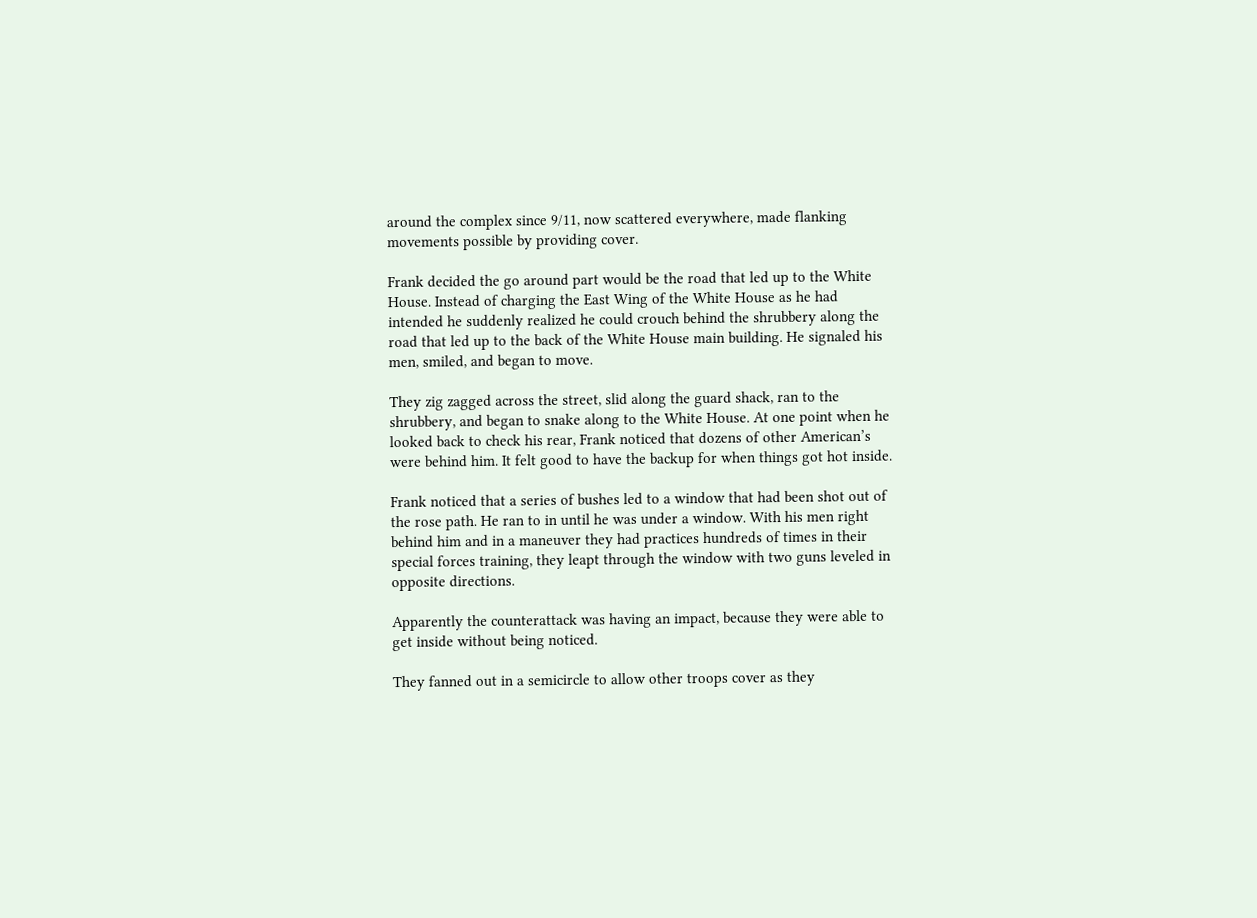around the complex since 9/11, now scattered everywhere, made flanking movements possible by providing cover.

Frank decided the go around part would be the road that led up to the White House. Instead of charging the East Wing of the White House as he had intended he suddenly realized he could crouch behind the shrubbery along the road that led up to the back of the White House main building. He signaled his men, smiled, and began to move.

They zig zagged across the street, slid along the guard shack, ran to the shrubbery, and began to snake along to the White House. At one point when he looked back to check his rear, Frank noticed that dozens of other American’s were behind him. It felt good to have the backup for when things got hot inside.

Frank noticed that a series of bushes led to a window that had been shot out of the rose path. He ran to in until he was under a window. With his men right behind him and in a maneuver they had practices hundreds of times in their special forces training, they leapt through the window with two guns leveled in opposite directions.

Apparently the counterattack was having an impact, because they were able to get inside without being noticed.

They fanned out in a semicircle to allow other troops cover as they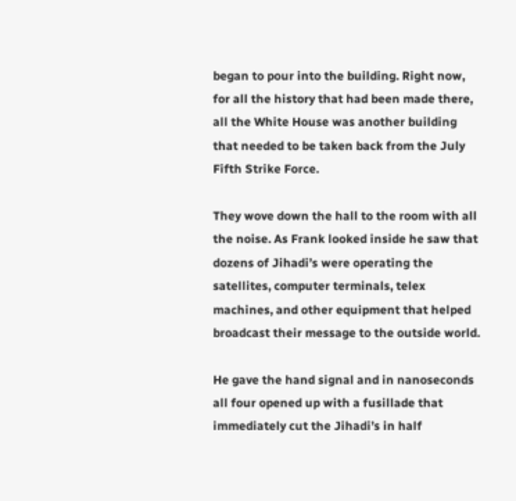began to pour into the building. Right now, for all the history that had been made there, all the White House was another building that needed to be taken back from the July Fifth Strike Force.

They wove down the hall to the room with all the noise. As Frank looked inside he saw that dozens of Jihadi’s were operating the satellites, computer terminals, telex machines, and other equipment that helped broadcast their message to the outside world.

He gave the hand signal and in nanoseconds all four opened up with a fusillade that immediately cut the Jihadi’s in half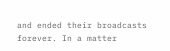and ended their broadcasts forever. In a matter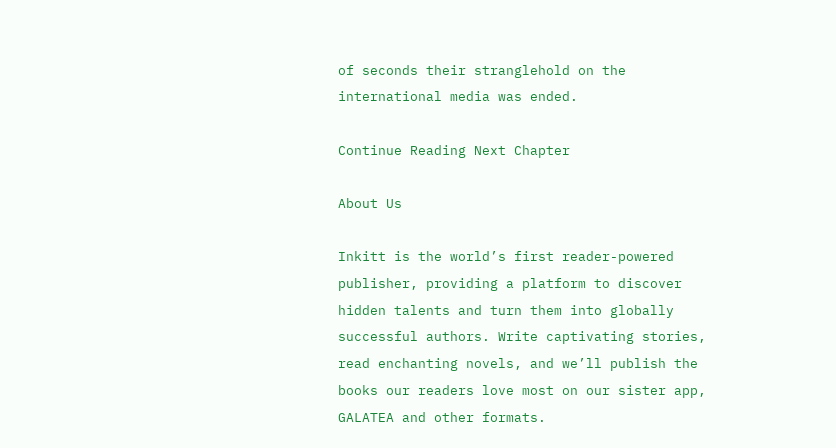of seconds their stranglehold on the international media was ended.

Continue Reading Next Chapter

About Us

Inkitt is the world’s first reader-powered publisher, providing a platform to discover hidden talents and turn them into globally successful authors. Write captivating stories, read enchanting novels, and we’ll publish the books our readers love most on our sister app, GALATEA and other formats.